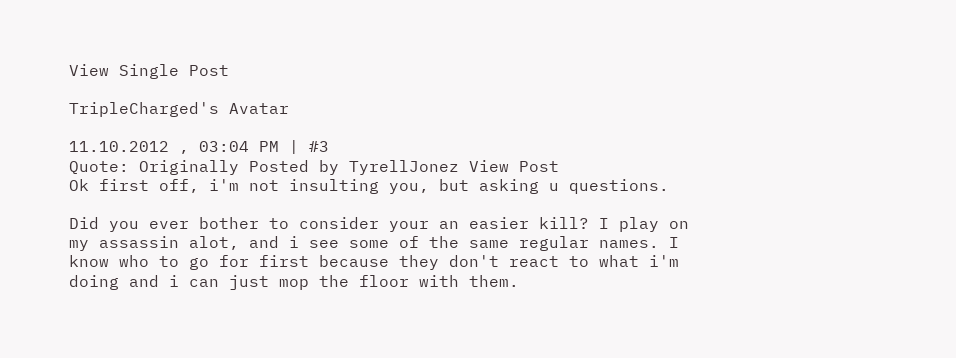View Single Post

TripleCharged's Avatar

11.10.2012 , 03:04 PM | #3
Quote: Originally Posted by TyrellJonez View Post
Ok first off, i'm not insulting you, but asking u questions.

Did you ever bother to consider your an easier kill? I play on my assassin alot, and i see some of the same regular names. I know who to go for first because they don't react to what i'm doing and i can just mop the floor with them.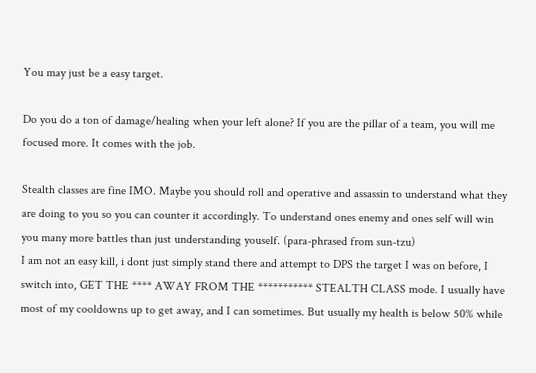You may just be a easy target.

Do you do a ton of damage/healing when your left alone? If you are the pillar of a team, you will me focused more. It comes with the job.

Stealth classes are fine IMO. Maybe you should roll and operative and assassin to understand what they are doing to you so you can counter it accordingly. To understand ones enemy and ones self will win you many more battles than just understanding youself. (para-phrased from sun-tzu)
I am not an easy kill, i dont just simply stand there and attempt to DPS the target I was on before, I switch into, GET THE **** AWAY FROM THE *********** STEALTH CLASS mode. I usually have most of my cooldowns up to get away, and I can sometimes. But usually my health is below 50% while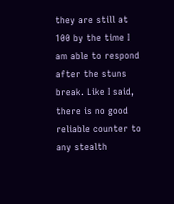they are still at 100 by the time I am able to respond after the stuns break. Like I said, there is no good reliable counter to any stealth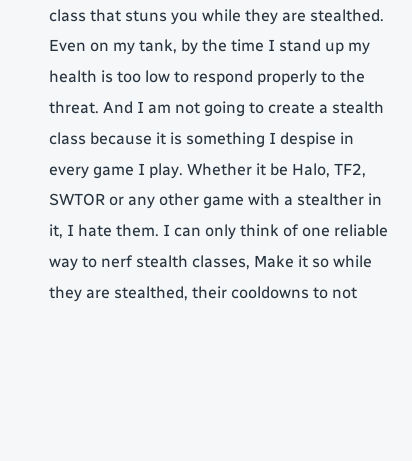class that stuns you while they are stealthed. Even on my tank, by the time I stand up my health is too low to respond properly to the threat. And I am not going to create a stealth class because it is something I despise in every game I play. Whether it be Halo, TF2, SWTOR or any other game with a stealther in it, I hate them. I can only think of one reliable way to nerf stealth classes, Make it so while they are stealthed, their cooldowns to not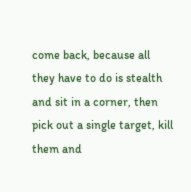come back, because all they have to do is stealth and sit in a corner, then pick out a single target, kill them and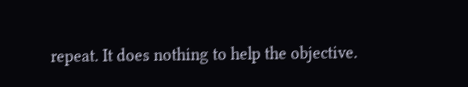repeat. It does nothing to help the objective.